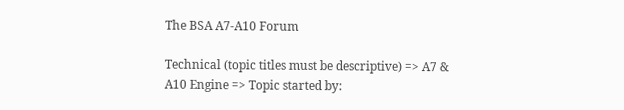The BSA A7-A10 Forum

Technical (topic titles must be descriptive) => A7 & A10 Engine => Topic started by: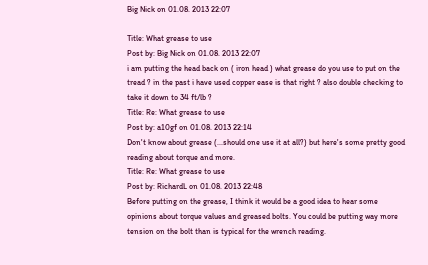Big Nick on 01.08. 2013 22:07

Title: What grease to use
Post by: Big Nick on 01.08. 2013 22:07
i am putting the head back on ( iron head ) what grease do you use to put on the tread ? in the past i have used copper ease is that right ? also double checking to take it down to 34 ft/lb ?
Title: Re: What grease to use
Post by: a10gf on 01.08. 2013 22:14
Don't know about grease (...should one use it at all?) but here's some pretty good reading about torque and more.
Title: Re: What grease to use
Post by: RichardL on 01.08. 2013 22:48
Before putting on the grease, I think it would be a good idea to hear some opinions about torque values and greased bolts. You could be putting way more tension on the bolt than is typical for the wrench reading.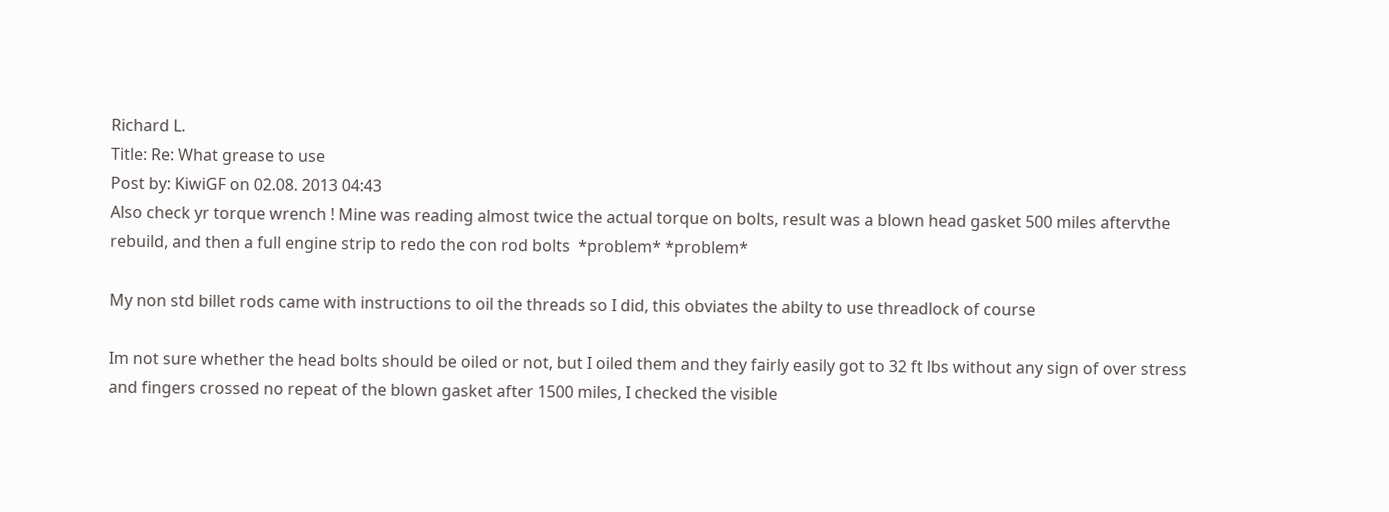Richard L.
Title: Re: What grease to use
Post by: KiwiGF on 02.08. 2013 04:43
Also check yr torque wrench ! Mine was reading almost twice the actual torque on bolts, result was a blown head gasket 500 miles aftervthe rebuild, and then a full engine strip to redo the con rod bolts  *problem* *problem*

My non std billet rods came with instructions to oil the threads so I did, this obviates the abilty to use threadlock of course

Im not sure whether the head bolts should be oiled or not, but I oiled them and they fairly easily got to 32 ft lbs without any sign of over stress and fingers crossed no repeat of the blown gasket after 1500 miles, I checked the visible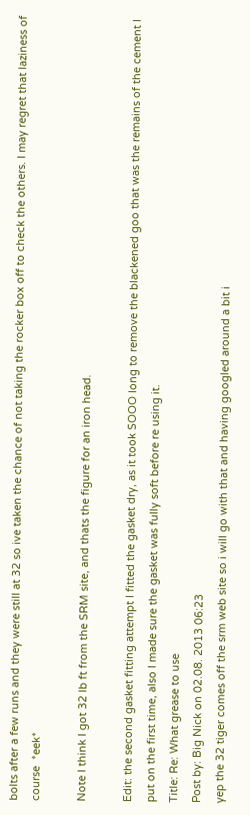bolts after a few runs and they were still at 32 so ive taken the chance of not taking the rocker box off to check the others. I may regret that laziness of course  *eek*

Note I think I got 32 lb ft from the SRM site, and thats the figure for an iron head.

Edit: the second gasket fitting attempt I fitted the gasket dry, as it took SOOO long to remove the blackened goo that was the remains of the cement I put on the first time, also I made sure the gasket was fully soft before re using it.
Title: Re: What grease to use
Post by: Big Nick on 02.08. 2013 06:23
yep the 32 tiger comes off the srm web site so i will go with that and having googled around a bit i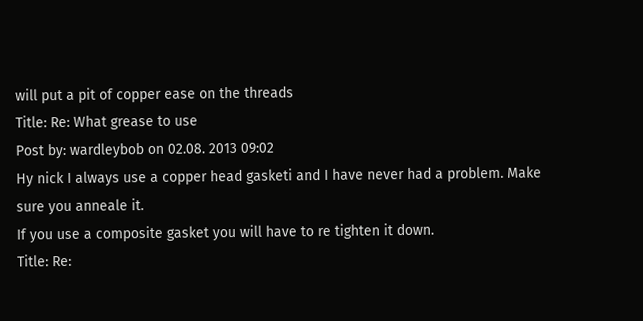will put a pit of copper ease on the threads
Title: Re: What grease to use
Post by: wardleybob on 02.08. 2013 09:02
Hy nick I always use a copper head gasketi and I have never had a problem. Make sure you anneale it.
If you use a composite gasket you will have to re tighten it down.
Title: Re: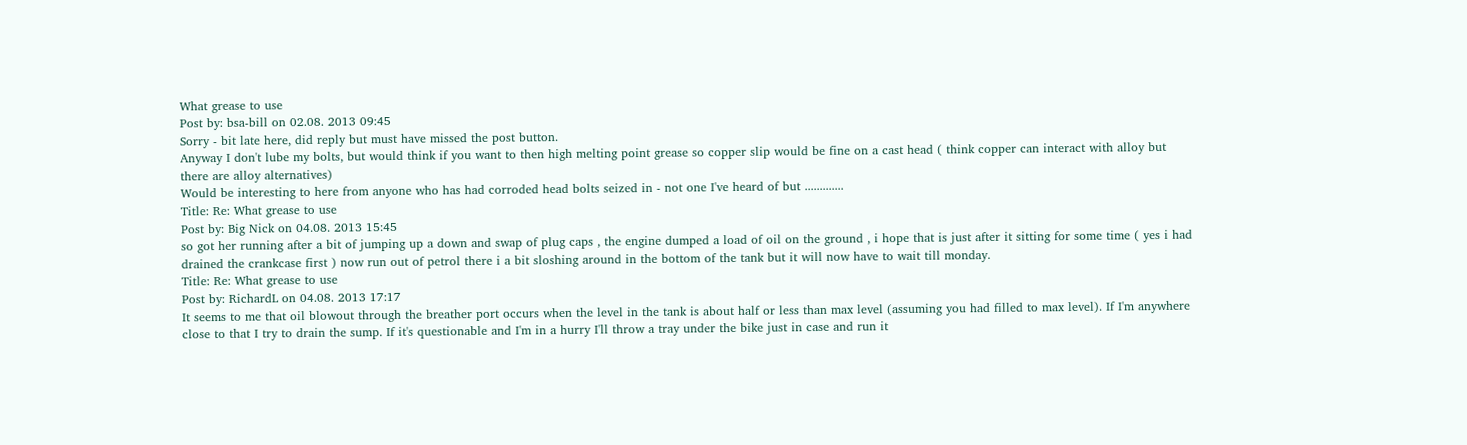What grease to use
Post by: bsa-bill on 02.08. 2013 09:45
Sorry - bit late here, did reply but must have missed the post button.
Anyway I don't lube my bolts, but would think if you want to then high melting point grease so copper slip would be fine on a cast head ( think copper can interact with alloy but there are alloy alternatives)
Would be interesting to here from anyone who has had corroded head bolts seized in - not one I've heard of but .............
Title: Re: What grease to use
Post by: Big Nick on 04.08. 2013 15:45
so got her running after a bit of jumping up a down and swap of plug caps , the engine dumped a load of oil on the ground , i hope that is just after it sitting for some time ( yes i had drained the crankcase first ) now run out of petrol there i a bit sloshing around in the bottom of the tank but it will now have to wait till monday.
Title: Re: What grease to use
Post by: RichardL on 04.08. 2013 17:17
It seems to me that oil blowout through the breather port occurs when the level in the tank is about half or less than max level (assuming you had filled to max level). If I'm anywhere close to that I try to drain the sump. If it's questionable and I'm in a hurry I'll throw a tray under the bike just in case and run it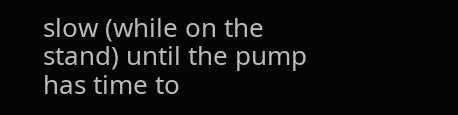slow (while on the stand) until the pump has time to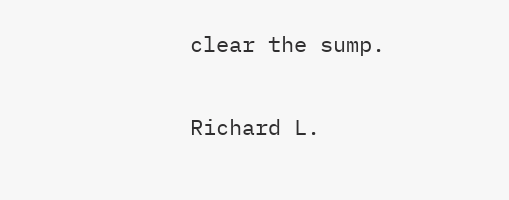clear the sump.

Richard L.